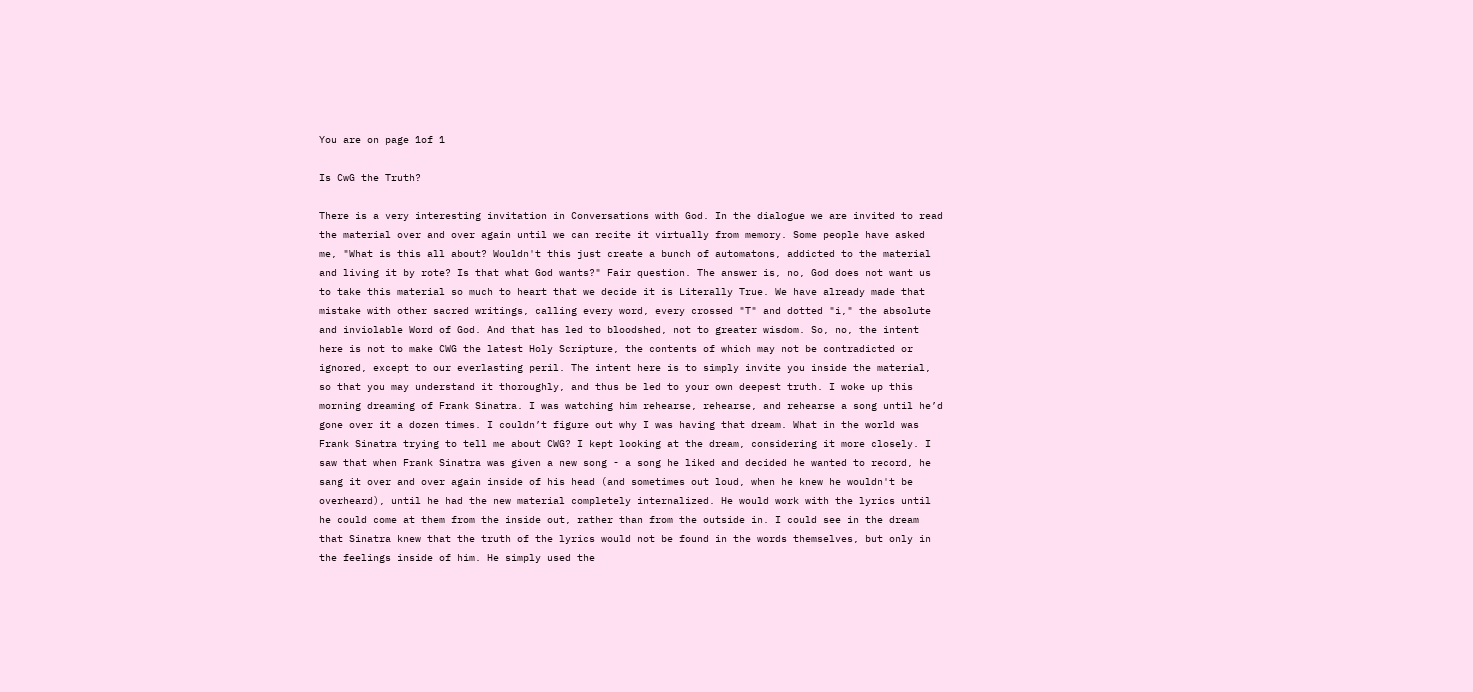You are on page 1of 1

Is CwG the Truth?

There is a very interesting invitation in Conversations with God. In the dialogue we are invited to read the material over and over again until we can recite it virtually from memory. Some people have asked me, "What is this all about? Wouldn't this just create a bunch of automatons, addicted to the material and living it by rote? Is that what God wants?" Fair question. The answer is, no, God does not want us to take this material so much to heart that we decide it is Literally True. We have already made that mistake with other sacred writings, calling every word, every crossed "T" and dotted "i," the absolute and inviolable Word of God. And that has led to bloodshed, not to greater wisdom. So, no, the intent here is not to make CWG the latest Holy Scripture, the contents of which may not be contradicted or ignored, except to our everlasting peril. The intent here is to simply invite you inside the material, so that you may understand it thoroughly, and thus be led to your own deepest truth. I woke up this morning dreaming of Frank Sinatra. I was watching him rehearse, rehearse, and rehearse a song until he’d gone over it a dozen times. I couldn’t figure out why I was having that dream. What in the world was Frank Sinatra trying to tell me about CWG? I kept looking at the dream, considering it more closely. I saw that when Frank Sinatra was given a new song - a song he liked and decided he wanted to record, he sang it over and over again inside of his head (and sometimes out loud, when he knew he wouldn't be overheard), until he had the new material completely internalized. He would work with the lyrics until he could come at them from the inside out, rather than from the outside in. I could see in the dream that Sinatra knew that the truth of the lyrics would not be found in the words themselves, but only in the feelings inside of him. He simply used the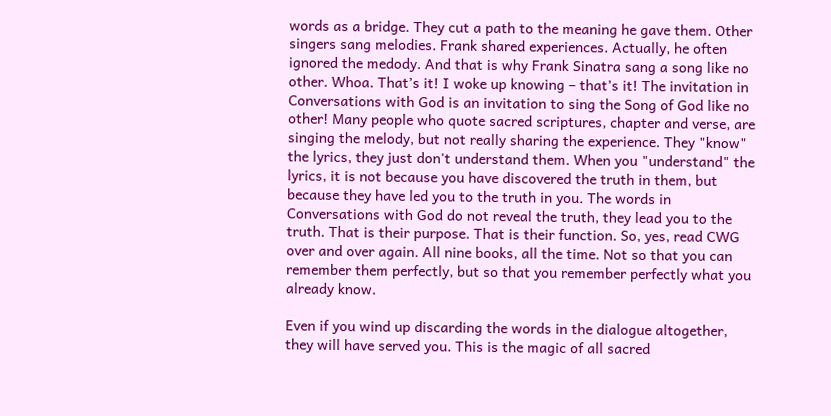words as a bridge. They cut a path to the meaning he gave them. Other singers sang melodies. Frank shared experiences. Actually, he often ignored the medody. And that is why Frank Sinatra sang a song like no other. Whoa. That’s it! I woke up knowing – that’s it! The invitation in Conversations with God is an invitation to sing the Song of God like no other! Many people who quote sacred scriptures, chapter and verse, are singing the melody, but not really sharing the experience. They "know" the lyrics, they just don't understand them. When you "understand" the lyrics, it is not because you have discovered the truth in them, but because they have led you to the truth in you. The words in Conversations with God do not reveal the truth, they lead you to the truth. That is their purpose. That is their function. So, yes, read CWG over and over again. All nine books, all the time. Not so that you can remember them perfectly, but so that you remember perfectly what you already know.

Even if you wind up discarding the words in the dialogue altogether, they will have served you. This is the magic of all sacred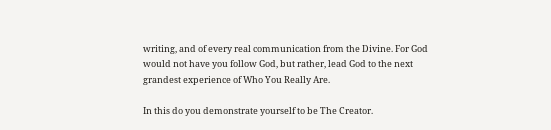writing, and of every real communication from the Divine. For God would not have you follow God, but rather, lead God to the next grandest experience of Who You Really Are.

In this do you demonstrate yourself to be The Creator.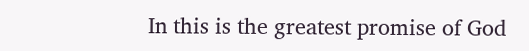In this is the greatest promise of God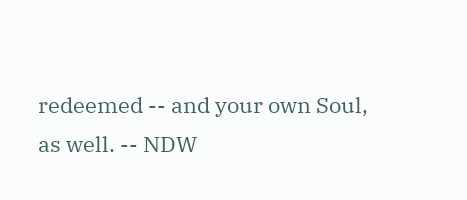redeemed -- and your own Soul, as well. -- NDW